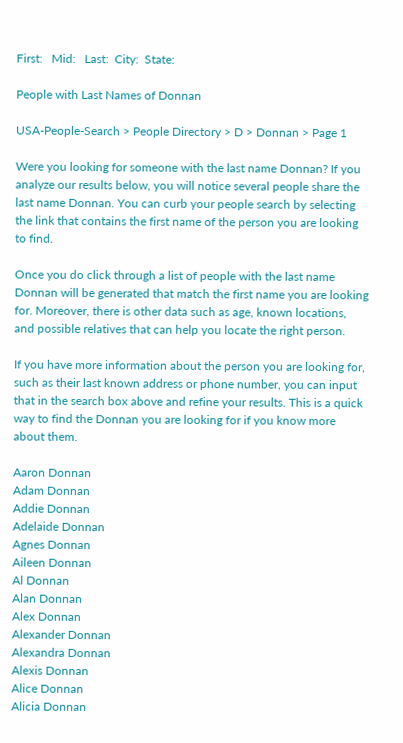First:   Mid:   Last:  City:  State:

People with Last Names of Donnan

USA-People-Search > People Directory > D > Donnan > Page 1

Were you looking for someone with the last name Donnan? If you analyze our results below, you will notice several people share the last name Donnan. You can curb your people search by selecting the link that contains the first name of the person you are looking to find.

Once you do click through a list of people with the last name Donnan will be generated that match the first name you are looking for. Moreover, there is other data such as age, known locations, and possible relatives that can help you locate the right person.

If you have more information about the person you are looking for, such as their last known address or phone number, you can input that in the search box above and refine your results. This is a quick way to find the Donnan you are looking for if you know more about them.

Aaron Donnan
Adam Donnan
Addie Donnan
Adelaide Donnan
Agnes Donnan
Aileen Donnan
Al Donnan
Alan Donnan
Alex Donnan
Alexander Donnan
Alexandra Donnan
Alexis Donnan
Alice Donnan
Alicia Donnan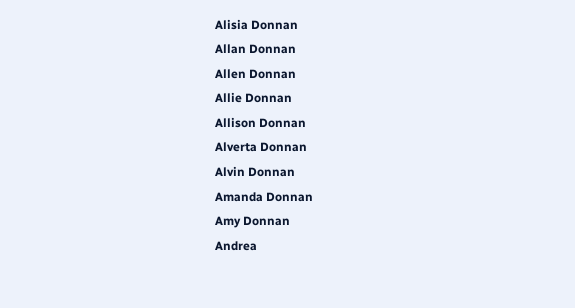Alisia Donnan
Allan Donnan
Allen Donnan
Allie Donnan
Allison Donnan
Alverta Donnan
Alvin Donnan
Amanda Donnan
Amy Donnan
Andrea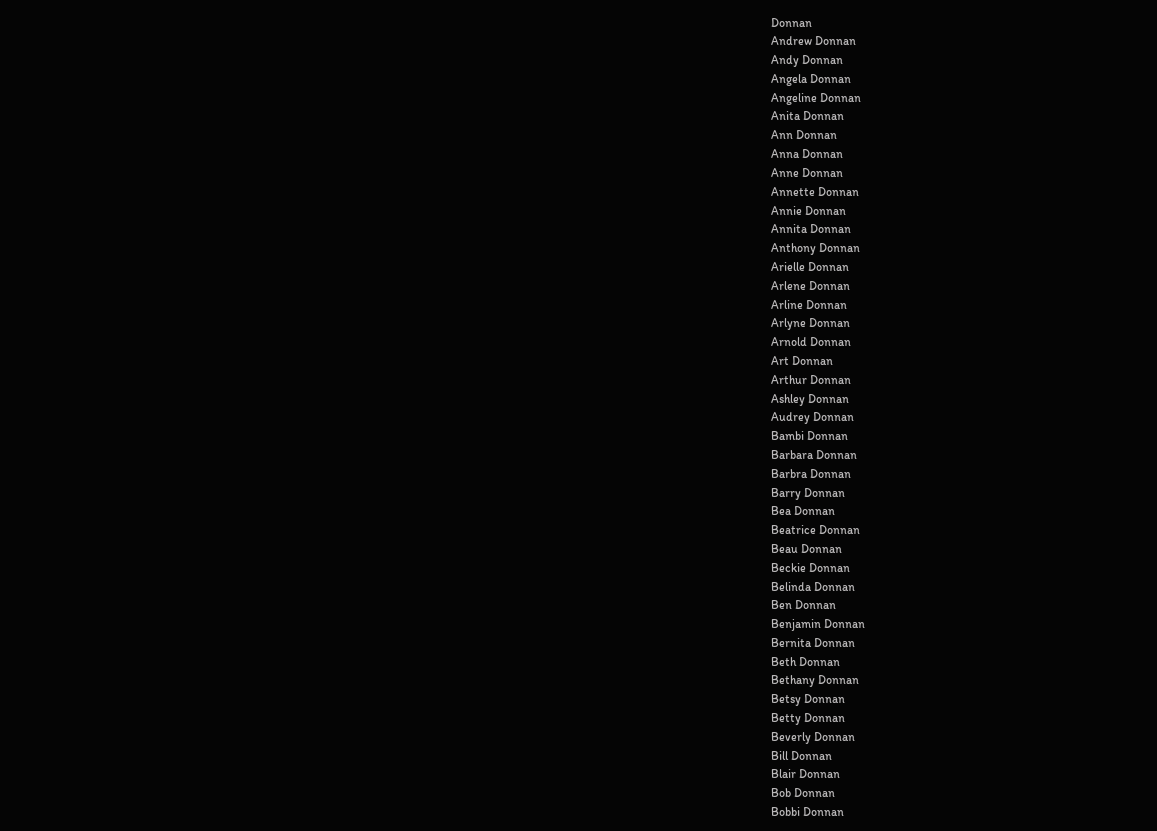Donnan
Andrew Donnan
Andy Donnan
Angela Donnan
Angeline Donnan
Anita Donnan
Ann Donnan
Anna Donnan
Anne Donnan
Annette Donnan
Annie Donnan
Annita Donnan
Anthony Donnan
Arielle Donnan
Arlene Donnan
Arline Donnan
Arlyne Donnan
Arnold Donnan
Art Donnan
Arthur Donnan
Ashley Donnan
Audrey Donnan
Bambi Donnan
Barbara Donnan
Barbra Donnan
Barry Donnan
Bea Donnan
Beatrice Donnan
Beau Donnan
Beckie Donnan
Belinda Donnan
Ben Donnan
Benjamin Donnan
Bernita Donnan
Beth Donnan
Bethany Donnan
Betsy Donnan
Betty Donnan
Beverly Donnan
Bill Donnan
Blair Donnan
Bob Donnan
Bobbi Donnan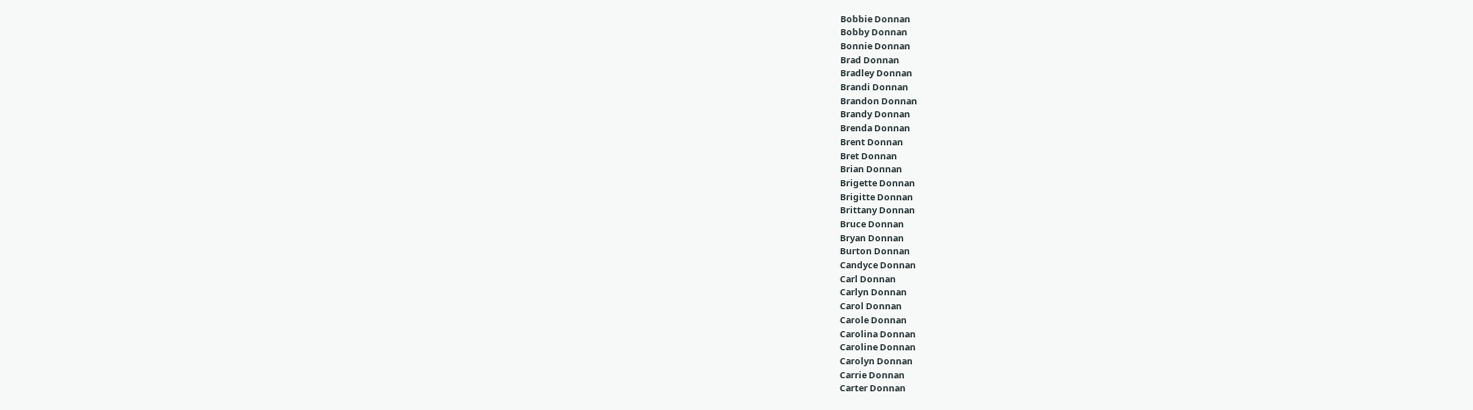Bobbie Donnan
Bobby Donnan
Bonnie Donnan
Brad Donnan
Bradley Donnan
Brandi Donnan
Brandon Donnan
Brandy Donnan
Brenda Donnan
Brent Donnan
Bret Donnan
Brian Donnan
Brigette Donnan
Brigitte Donnan
Brittany Donnan
Bruce Donnan
Bryan Donnan
Burton Donnan
Candyce Donnan
Carl Donnan
Carlyn Donnan
Carol Donnan
Carole Donnan
Carolina Donnan
Caroline Donnan
Carolyn Donnan
Carrie Donnan
Carter Donnan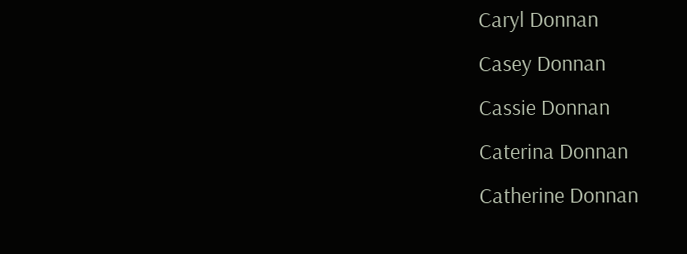Caryl Donnan
Casey Donnan
Cassie Donnan
Caterina Donnan
Catherine Donnan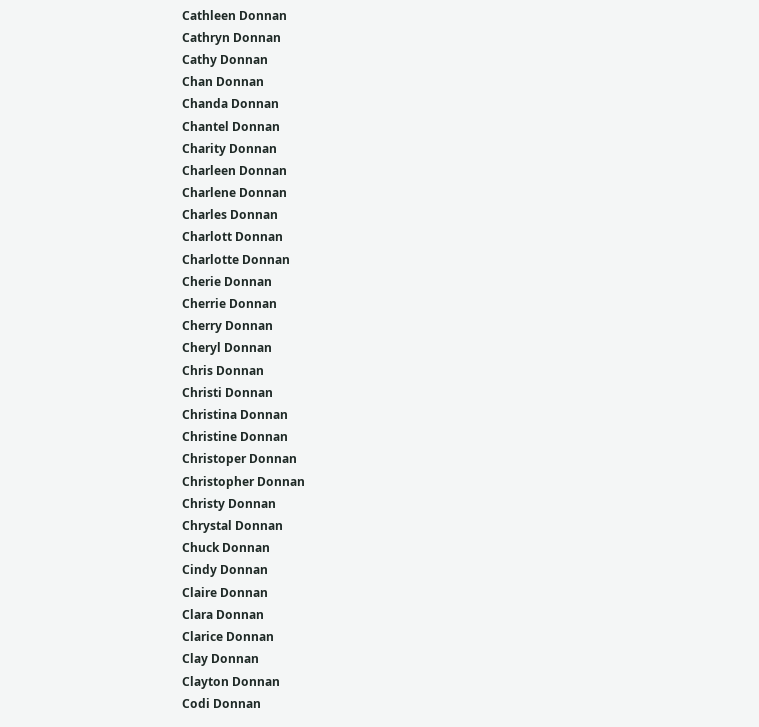Cathleen Donnan
Cathryn Donnan
Cathy Donnan
Chan Donnan
Chanda Donnan
Chantel Donnan
Charity Donnan
Charleen Donnan
Charlene Donnan
Charles Donnan
Charlott Donnan
Charlotte Donnan
Cherie Donnan
Cherrie Donnan
Cherry Donnan
Cheryl Donnan
Chris Donnan
Christi Donnan
Christina Donnan
Christine Donnan
Christoper Donnan
Christopher Donnan
Christy Donnan
Chrystal Donnan
Chuck Donnan
Cindy Donnan
Claire Donnan
Clara Donnan
Clarice Donnan
Clay Donnan
Clayton Donnan
Codi Donnan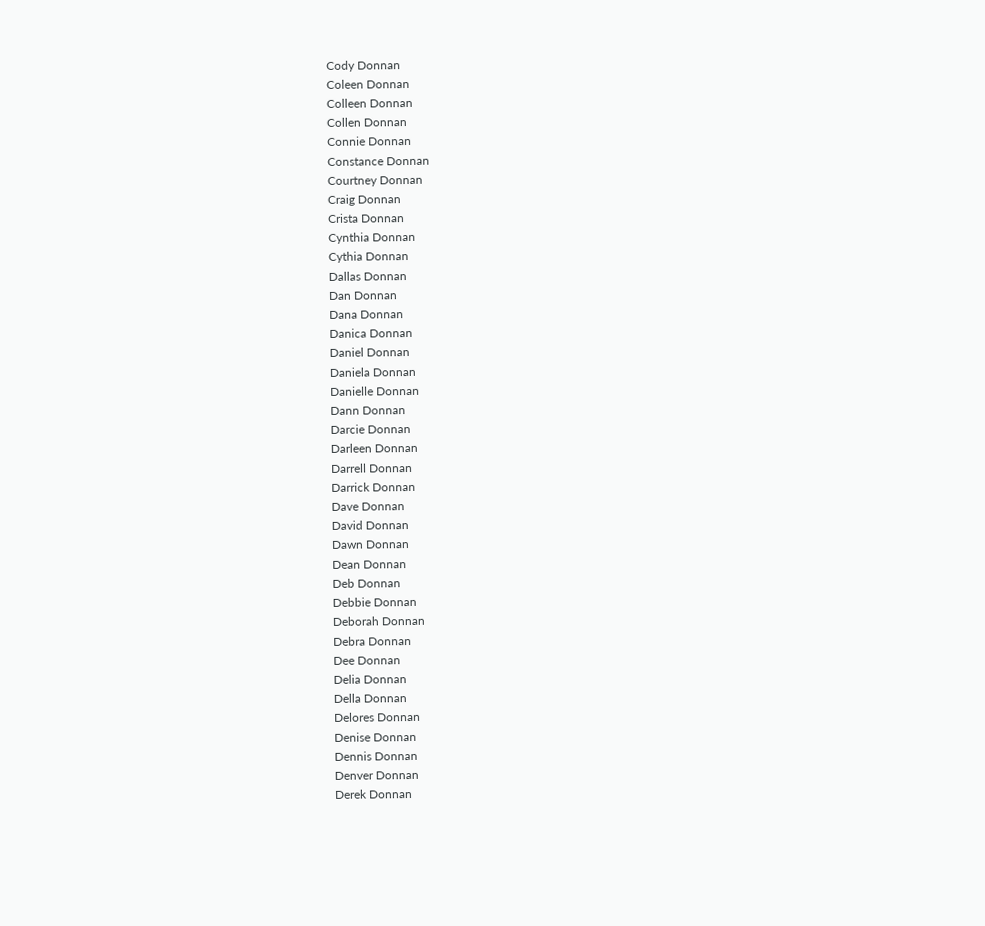Cody Donnan
Coleen Donnan
Colleen Donnan
Collen Donnan
Connie Donnan
Constance Donnan
Courtney Donnan
Craig Donnan
Crista Donnan
Cynthia Donnan
Cythia Donnan
Dallas Donnan
Dan Donnan
Dana Donnan
Danica Donnan
Daniel Donnan
Daniela Donnan
Danielle Donnan
Dann Donnan
Darcie Donnan
Darleen Donnan
Darrell Donnan
Darrick Donnan
Dave Donnan
David Donnan
Dawn Donnan
Dean Donnan
Deb Donnan
Debbie Donnan
Deborah Donnan
Debra Donnan
Dee Donnan
Delia Donnan
Della Donnan
Delores Donnan
Denise Donnan
Dennis Donnan
Denver Donnan
Derek Donnan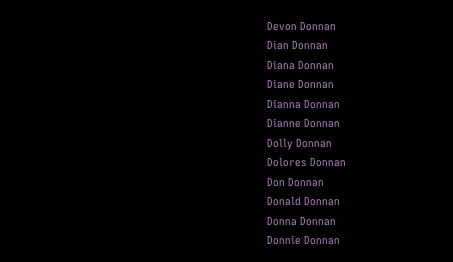Devon Donnan
Dian Donnan
Diana Donnan
Diane Donnan
Dianna Donnan
Dianne Donnan
Dolly Donnan
Dolores Donnan
Don Donnan
Donald Donnan
Donna Donnan
Donnie Donnan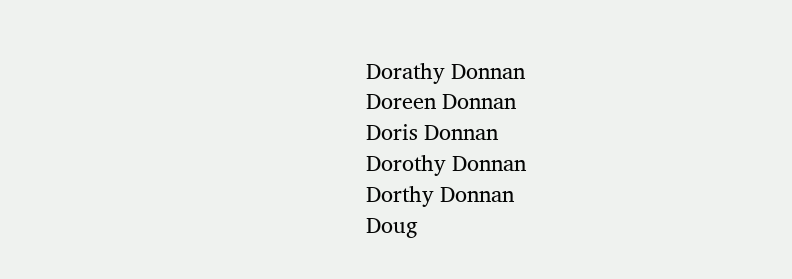Dorathy Donnan
Doreen Donnan
Doris Donnan
Dorothy Donnan
Dorthy Donnan
Doug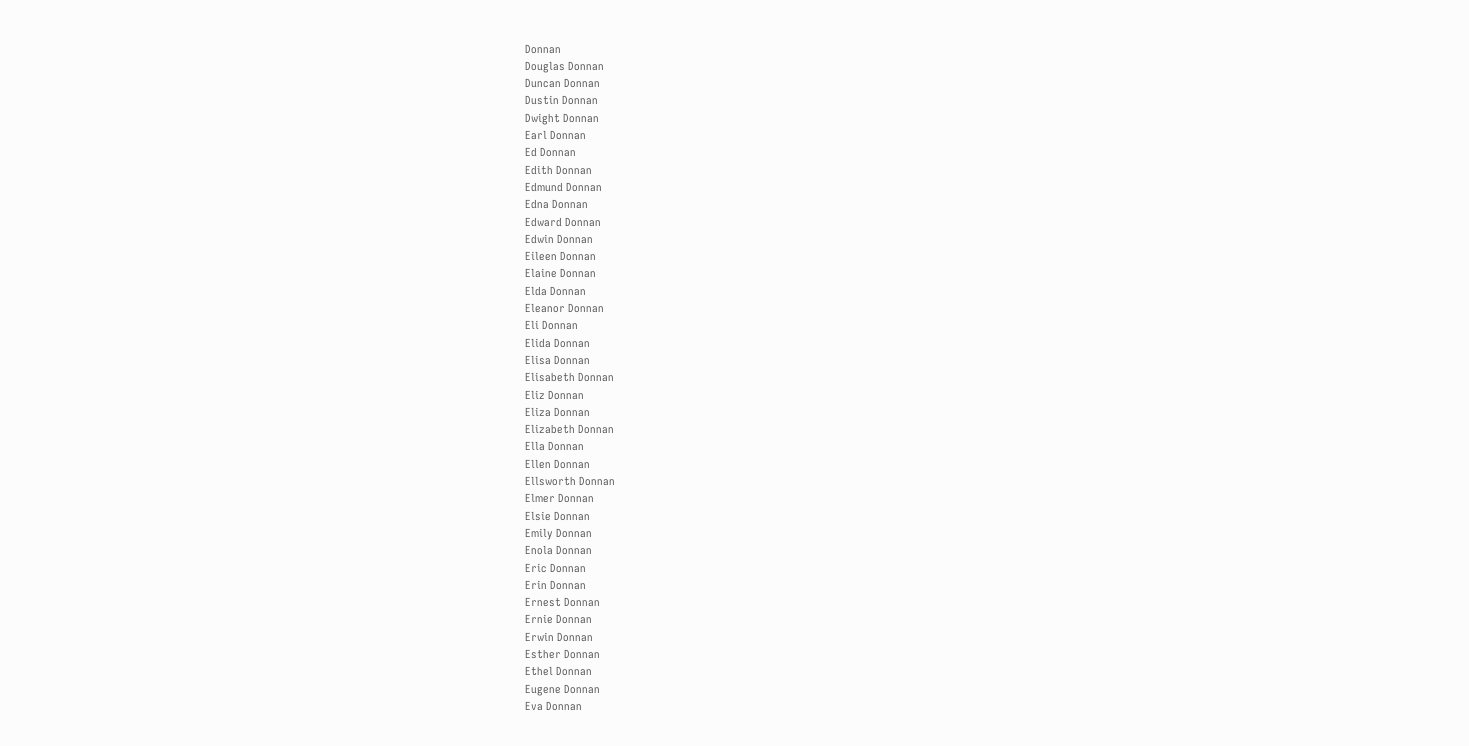Donnan
Douglas Donnan
Duncan Donnan
Dustin Donnan
Dwight Donnan
Earl Donnan
Ed Donnan
Edith Donnan
Edmund Donnan
Edna Donnan
Edward Donnan
Edwin Donnan
Eileen Donnan
Elaine Donnan
Elda Donnan
Eleanor Donnan
Eli Donnan
Elida Donnan
Elisa Donnan
Elisabeth Donnan
Eliz Donnan
Eliza Donnan
Elizabeth Donnan
Ella Donnan
Ellen Donnan
Ellsworth Donnan
Elmer Donnan
Elsie Donnan
Emily Donnan
Enola Donnan
Eric Donnan
Erin Donnan
Ernest Donnan
Ernie Donnan
Erwin Donnan
Esther Donnan
Ethel Donnan
Eugene Donnan
Eva Donnan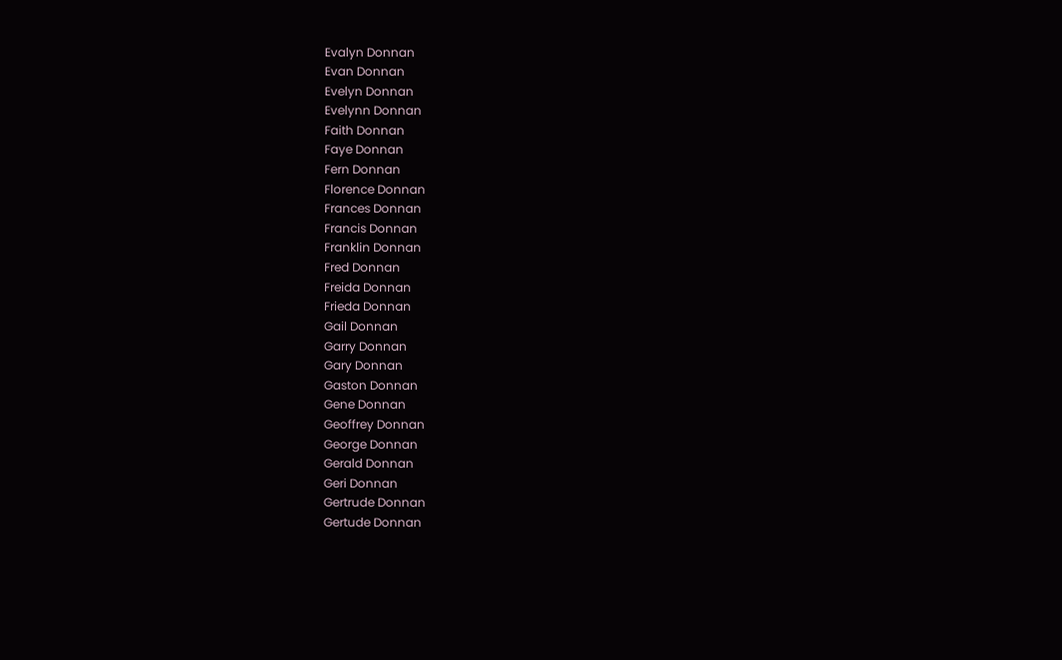Evalyn Donnan
Evan Donnan
Evelyn Donnan
Evelynn Donnan
Faith Donnan
Faye Donnan
Fern Donnan
Florence Donnan
Frances Donnan
Francis Donnan
Franklin Donnan
Fred Donnan
Freida Donnan
Frieda Donnan
Gail Donnan
Garry Donnan
Gary Donnan
Gaston Donnan
Gene Donnan
Geoffrey Donnan
George Donnan
Gerald Donnan
Geri Donnan
Gertrude Donnan
Gertude Donnan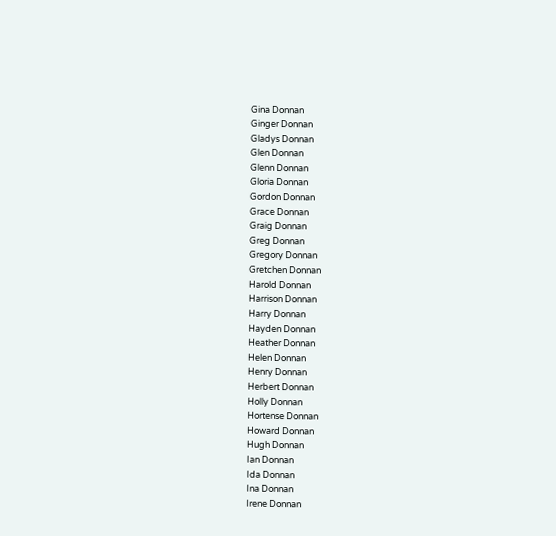Gina Donnan
Ginger Donnan
Gladys Donnan
Glen Donnan
Glenn Donnan
Gloria Donnan
Gordon Donnan
Grace Donnan
Graig Donnan
Greg Donnan
Gregory Donnan
Gretchen Donnan
Harold Donnan
Harrison Donnan
Harry Donnan
Hayden Donnan
Heather Donnan
Helen Donnan
Henry Donnan
Herbert Donnan
Holly Donnan
Hortense Donnan
Howard Donnan
Hugh Donnan
Ian Donnan
Ida Donnan
Ina Donnan
Irene Donnan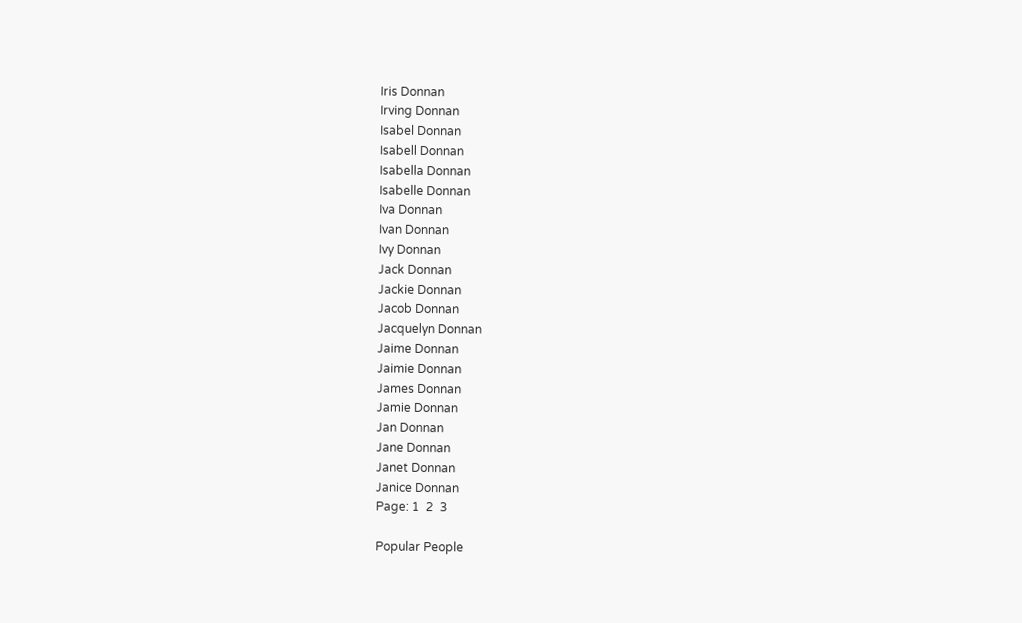Iris Donnan
Irving Donnan
Isabel Donnan
Isabell Donnan
Isabella Donnan
Isabelle Donnan
Iva Donnan
Ivan Donnan
Ivy Donnan
Jack Donnan
Jackie Donnan
Jacob Donnan
Jacquelyn Donnan
Jaime Donnan
Jaimie Donnan
James Donnan
Jamie Donnan
Jan Donnan
Jane Donnan
Janet Donnan
Janice Donnan
Page: 1  2  3

Popular People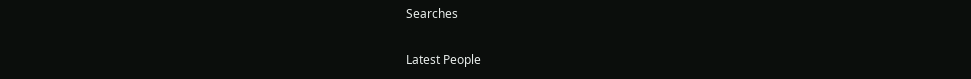Searches

Latest People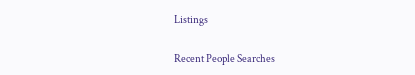Listings

Recent People Searches